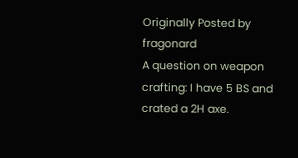Originally Posted by fragonard
A question on weapon crafting: I have 5 BS and crated a 2H axe.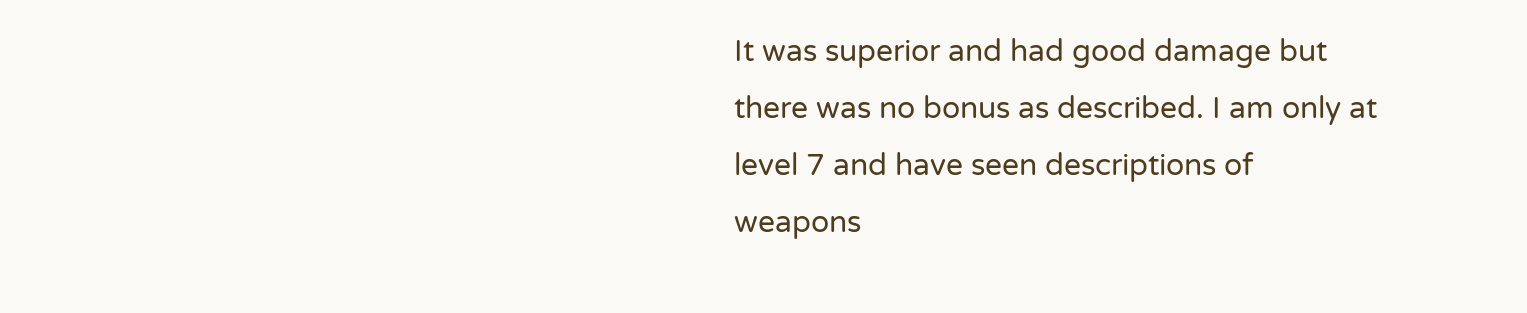It was superior and had good damage but there was no bonus as described. I am only at level 7 and have seen descriptions of weapons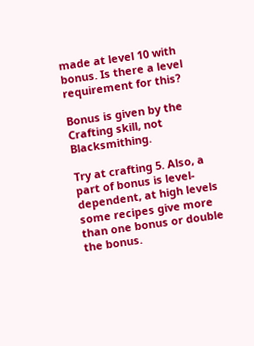made at level 10 with bonus. Is there a level requirement for this?

Bonus is given by the Crafting skill, not Blacksmithing.

Try at crafting 5. Also, a part of bonus is level-dependent, at high levels some recipes give more than one bonus or double the bonus.